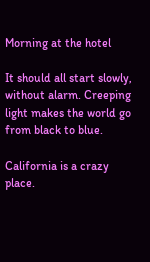Morning at the hotel

It should all start slowly, without alarm. Creeping light makes the world go from black to blue.

California is a crazy place.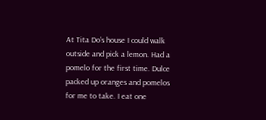At Tita Do’s house I could walk outside and pick a lemon. Had a pomelo for the first time. Dulce packed up oranges and pomelos for me to take. I eat one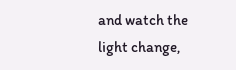and watch the light change,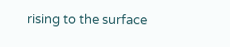rising to the surface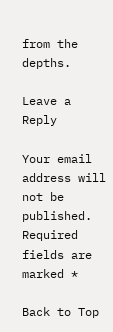from the depths.

Leave a Reply

Your email address will not be published. Required fields are marked *

Back to Top